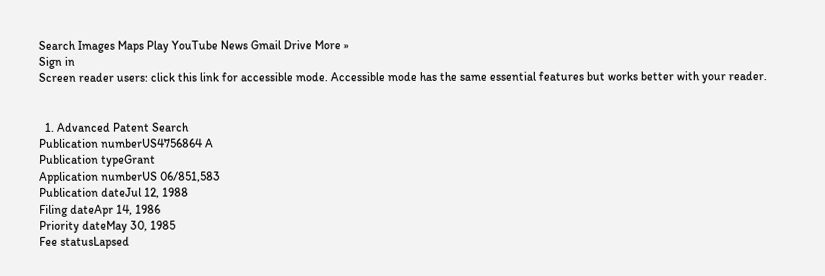Search Images Maps Play YouTube News Gmail Drive More »
Sign in
Screen reader users: click this link for accessible mode. Accessible mode has the same essential features but works better with your reader.


  1. Advanced Patent Search
Publication numberUS4756864 A
Publication typeGrant
Application numberUS 06/851,583
Publication dateJul 12, 1988
Filing dateApr 14, 1986
Priority dateMay 30, 1985
Fee statusLapsed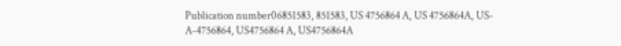Publication number06851583, 851583, US 4756864 A, US 4756864A, US-A-4756864, US4756864 A, US4756864A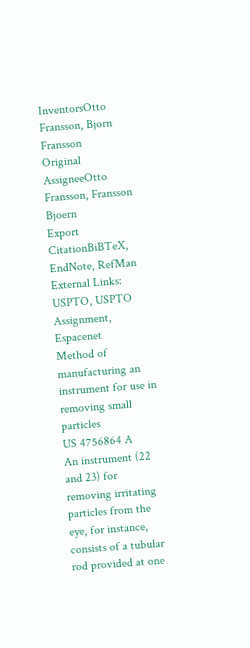InventorsOtto Fransson, Bjorn Fransson
Original AssigneeOtto Fransson, Fransson Bjoern
Export CitationBiBTeX, EndNote, RefMan
External Links: USPTO, USPTO Assignment, Espacenet
Method of manufacturing an instrument for use in removing small particles
US 4756864 A
An instrument (22 and 23) for removing irritating particles from the eye, for instance, consists of a tubular rod provided at one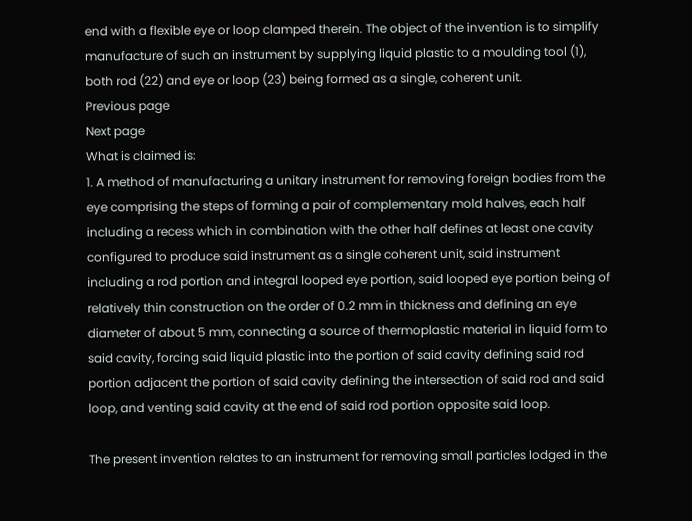end with a flexible eye or loop clamped therein. The object of the invention is to simplify manufacture of such an instrument by supplying liquid plastic to a moulding tool (1), both rod (22) and eye or loop (23) being formed as a single, coherent unit.
Previous page
Next page
What is claimed is:
1. A method of manufacturing a unitary instrument for removing foreign bodies from the eye comprising the steps of forming a pair of complementary mold halves, each half including a recess which in combination with the other half defines at least one cavity configured to produce said instrument as a single coherent unit, said instrument including a rod portion and integral looped eye portion, said looped eye portion being of relatively thin construction on the order of 0.2 mm in thickness and defining an eye diameter of about 5 mm, connecting a source of thermoplastic material in liquid form to said cavity, forcing said liquid plastic into the portion of said cavity defining said rod portion adjacent the portion of said cavity defining the intersection of said rod and said loop, and venting said cavity at the end of said rod portion opposite said loop.

The present invention relates to an instrument for removing small particles lodged in the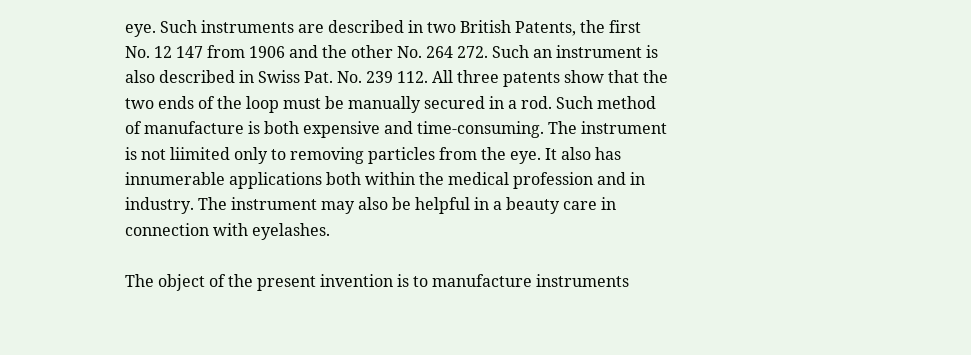eye. Such instruments are described in two British Patents, the first No. 12 147 from 1906 and the other No. 264 272. Such an instrument is also described in Swiss Pat. No. 239 112. All three patents show that the two ends of the loop must be manually secured in a rod. Such method of manufacture is both expensive and time-consuming. The instrument is not liimited only to removing particles from the eye. It also has innumerable applications both within the medical profession and in industry. The instrument may also be helpful in a beauty care in connection with eyelashes.

The object of the present invention is to manufacture instruments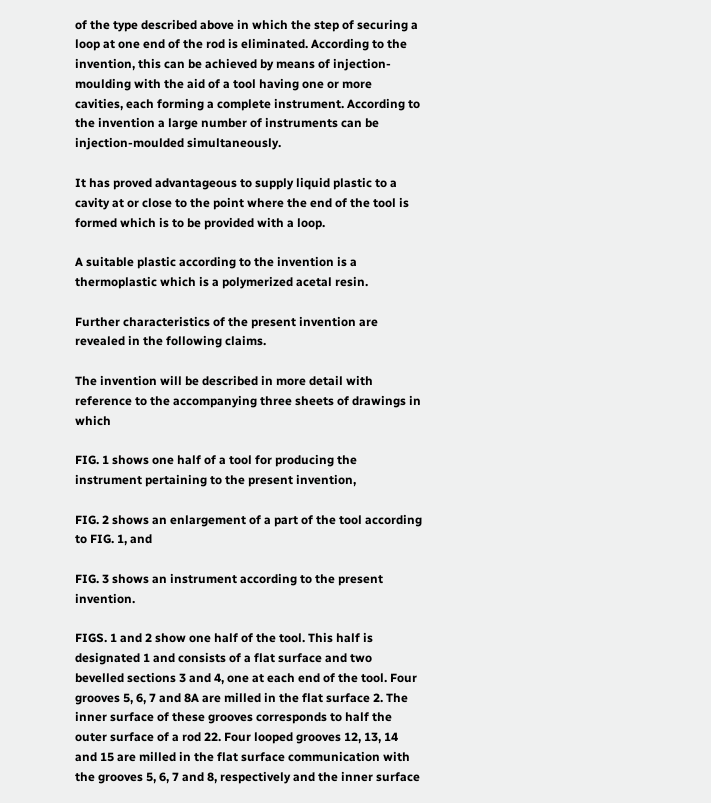of the type described above in which the step of securing a loop at one end of the rod is eliminated. According to the invention, this can be achieved by means of injection-moulding with the aid of a tool having one or more cavities, each forming a complete instrument. According to the invention a large number of instruments can be injection-moulded simultaneously.

It has proved advantageous to supply liquid plastic to a cavity at or close to the point where the end of the tool is formed which is to be provided with a loop.

A suitable plastic according to the invention is a thermoplastic which is a polymerized acetal resin.

Further characteristics of the present invention are revealed in the following claims.

The invention will be described in more detail with reference to the accompanying three sheets of drawings in which

FIG. 1 shows one half of a tool for producing the instrument pertaining to the present invention,

FIG. 2 shows an enlargement of a part of the tool according to FIG. 1, and

FIG. 3 shows an instrument according to the present invention.

FIGS. 1 and 2 show one half of the tool. This half is designated 1 and consists of a flat surface and two bevelled sections 3 and 4, one at each end of the tool. Four grooves 5, 6, 7 and 8A are milled in the flat surface 2. The inner surface of these grooves corresponds to half the outer surface of a rod 22. Four looped grooves 12, 13, 14 and 15 are milled in the flat surface communication with the grooves 5, 6, 7 and 8, respectively and the inner surface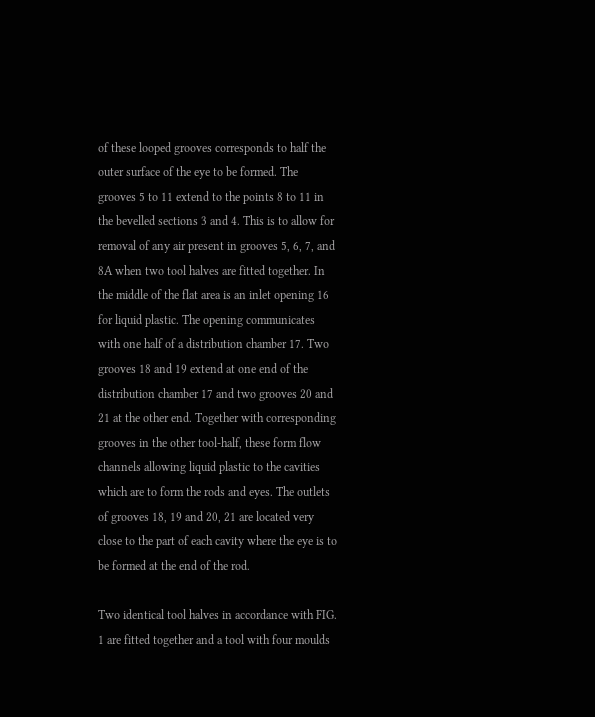of these looped grooves corresponds to half the outer surface of the eye to be formed. The grooves 5 to 11 extend to the points 8 to 11 in the bevelled sections 3 and 4. This is to allow for removal of any air present in grooves 5, 6, 7, and 8A when two tool halves are fitted together. In the middle of the flat area is an inlet opening 16 for liquid plastic. The opening communicates with one half of a distribution chamber 17. Two grooves 18 and 19 extend at one end of the distribution chamber 17 and two grooves 20 and 21 at the other end. Together with corresponding grooves in the other tool-half, these form flow channels allowing liquid plastic to the cavities which are to form the rods and eyes. The outlets of grooves 18, 19 and 20, 21 are located very close to the part of each cavity where the eye is to be formed at the end of the rod.

Two identical tool halves in accordance with FIG. 1 are fitted together and a tool with four moulds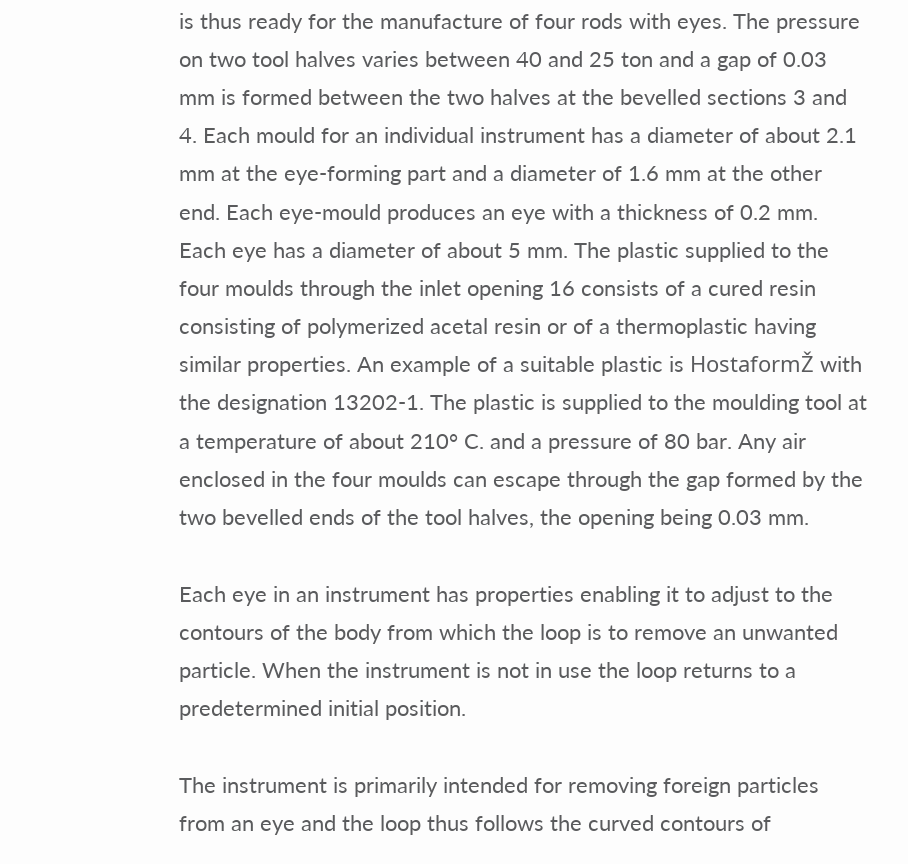is thus ready for the manufacture of four rods with eyes. The pressure on two tool halves varies between 40 and 25 ton and a gap of 0.03 mm is formed between the two halves at the bevelled sections 3 and 4. Each mould for an individual instrument has a diameter of about 2.1 mm at the eye-forming part and a diameter of 1.6 mm at the other end. Each eye-mould produces an eye with a thickness of 0.2 mm. Each eye has a diameter of about 5 mm. The plastic supplied to the four moulds through the inlet opening 16 consists of a cured resin consisting of polymerized acetal resin or of a thermoplastic having similar properties. An example of a suitable plastic is HostaformŽ with the designation 13202-1. The plastic is supplied to the moulding tool at a temperature of about 210° C. and a pressure of 80 bar. Any air enclosed in the four moulds can escape through the gap formed by the two bevelled ends of the tool halves, the opening being 0.03 mm.

Each eye in an instrument has properties enabling it to adjust to the contours of the body from which the loop is to remove an unwanted particle. When the instrument is not in use the loop returns to a predetermined initial position.

The instrument is primarily intended for removing foreign particles from an eye and the loop thus follows the curved contours of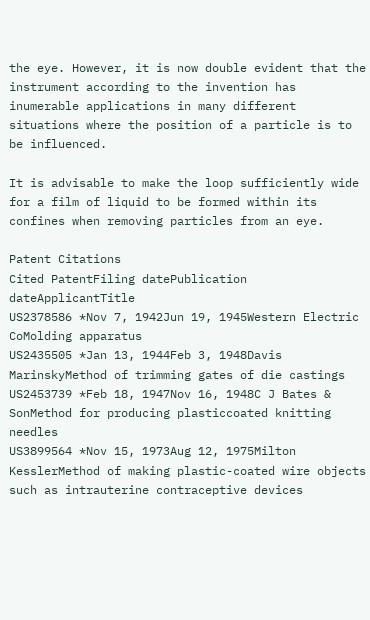the eye. However, it is now double evident that the instrument according to the invention has inumerable applications in many different situations where the position of a particle is to be influenced.

It is advisable to make the loop sufficiently wide for a film of liquid to be formed within its confines when removing particles from an eye.

Patent Citations
Cited PatentFiling datePublication dateApplicantTitle
US2378586 *Nov 7, 1942Jun 19, 1945Western Electric CoMolding apparatus
US2435505 *Jan 13, 1944Feb 3, 1948Davis MarinskyMethod of trimming gates of die castings
US2453739 *Feb 18, 1947Nov 16, 1948C J Bates & SonMethod for producing plasticcoated knitting needles
US3899564 *Nov 15, 1973Aug 12, 1975Milton KesslerMethod of making plastic-coated wire objects such as intrauterine contraceptive devices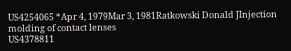US4254065 *Apr 4, 1979Mar 3, 1981Ratkowski Donald JInjection molding of contact lenses
US4378811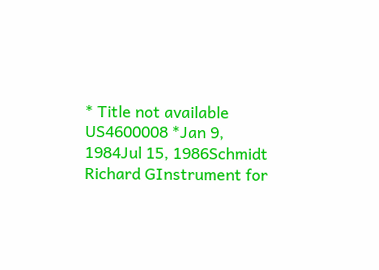* Title not available
US4600008 *Jan 9, 1984Jul 15, 1986Schmidt Richard GInstrument for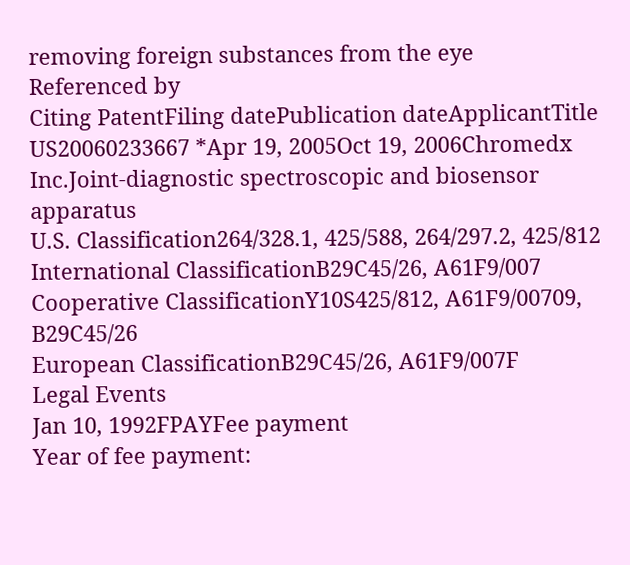removing foreign substances from the eye
Referenced by
Citing PatentFiling datePublication dateApplicantTitle
US20060233667 *Apr 19, 2005Oct 19, 2006Chromedx Inc.Joint-diagnostic spectroscopic and biosensor apparatus
U.S. Classification264/328.1, 425/588, 264/297.2, 425/812
International ClassificationB29C45/26, A61F9/007
Cooperative ClassificationY10S425/812, A61F9/00709, B29C45/26
European ClassificationB29C45/26, A61F9/007F
Legal Events
Jan 10, 1992FPAYFee payment
Year of fee payment: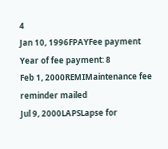4
Jan 10, 1996FPAYFee payment
Year of fee payment: 8
Feb 1, 2000REMIMaintenance fee reminder mailed
Jul 9, 2000LAPSLapse for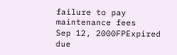failure to pay maintenance fees
Sep 12, 2000FPExpired due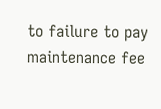to failure to pay maintenance fee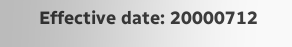Effective date: 20000712